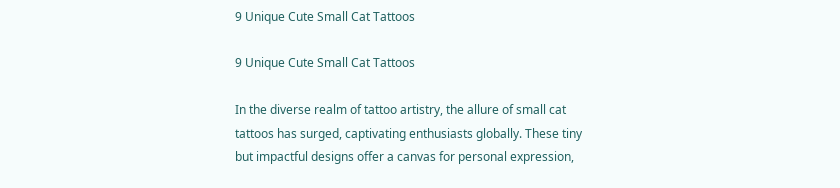9 Unique Cute Small Cat Tattoos

9 Unique Cute Small Cat Tattoos

In the diverse realm of tattoo artistry, the allure of small cat tattoos has surged, captivating enthusiasts globally. These tiny but impactful designs offer a canvas for personal expression,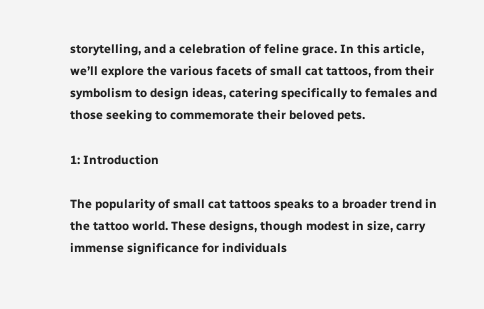storytelling, and a celebration of feline grace. In this article, we’ll explore the various facets of small cat tattoos, from their symbolism to design ideas, catering specifically to females and those seeking to commemorate their beloved pets.

1: Introduction

The popularity of small cat tattoos speaks to a broader trend in the tattoo world. These designs, though modest in size, carry immense significance for individuals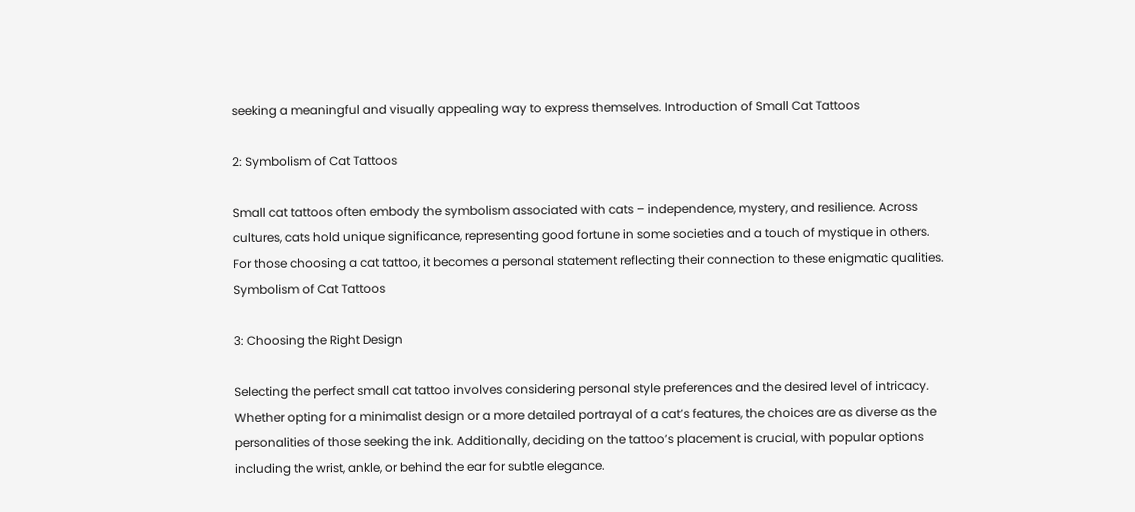seeking a meaningful and visually appealing way to express themselves. Introduction of Small Cat Tattoos

2: Symbolism of Cat Tattoos

Small cat tattoos often embody the symbolism associated with cats – independence, mystery, and resilience. Across cultures, cats hold unique significance, representing good fortune in some societies and a touch of mystique in others. For those choosing a cat tattoo, it becomes a personal statement reflecting their connection to these enigmatic qualities. Symbolism of Cat Tattoos

3: Choosing the Right Design

Selecting the perfect small cat tattoo involves considering personal style preferences and the desired level of intricacy. Whether opting for a minimalist design or a more detailed portrayal of a cat’s features, the choices are as diverse as the personalities of those seeking the ink. Additionally, deciding on the tattoo’s placement is crucial, with popular options including the wrist, ankle, or behind the ear for subtle elegance.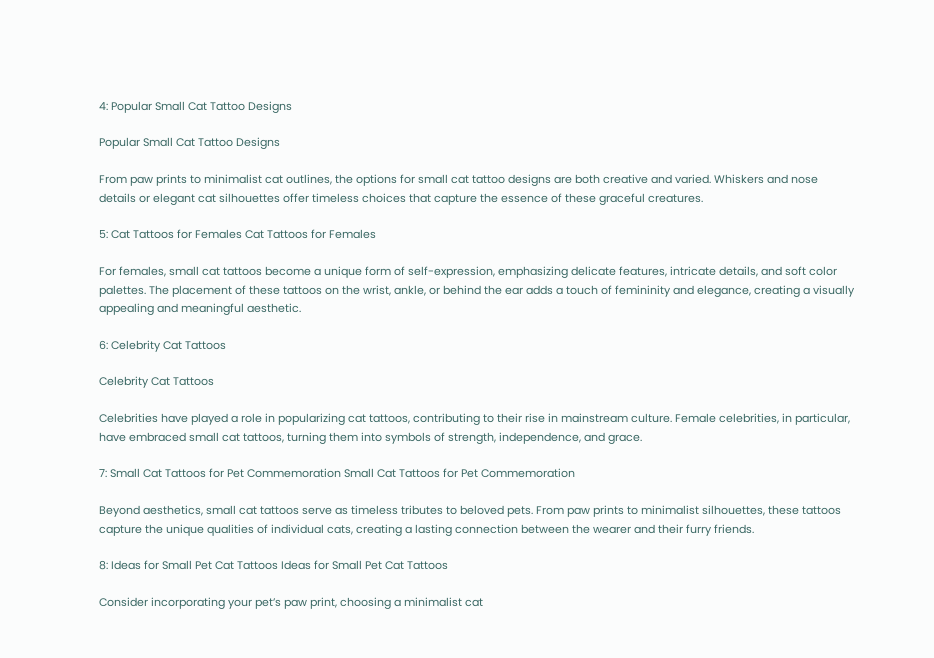4: Popular Small Cat Tattoo Designs

Popular Small Cat Tattoo Designs

From paw prints to minimalist cat outlines, the options for small cat tattoo designs are both creative and varied. Whiskers and nose details or elegant cat silhouettes offer timeless choices that capture the essence of these graceful creatures.

5: Cat Tattoos for Females Cat Tattoos for Females

For females, small cat tattoos become a unique form of self-expression, emphasizing delicate features, intricate details, and soft color palettes. The placement of these tattoos on the wrist, ankle, or behind the ear adds a touch of femininity and elegance, creating a visually appealing and meaningful aesthetic.

6: Celebrity Cat Tattoos

Celebrity Cat Tattoos

Celebrities have played a role in popularizing cat tattoos, contributing to their rise in mainstream culture. Female celebrities, in particular, have embraced small cat tattoos, turning them into symbols of strength, independence, and grace.

7: Small Cat Tattoos for Pet Commemoration Small Cat Tattoos for Pet Commemoration

Beyond aesthetics, small cat tattoos serve as timeless tributes to beloved pets. From paw prints to minimalist silhouettes, these tattoos capture the unique qualities of individual cats, creating a lasting connection between the wearer and their furry friends.

8: Ideas for Small Pet Cat Tattoos Ideas for Small Pet Cat Tattoos

Consider incorporating your pet’s paw print, choosing a minimalist cat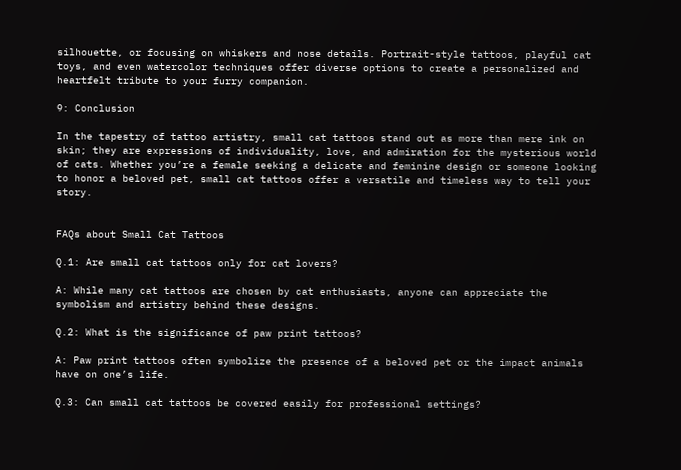silhouette, or focusing on whiskers and nose details. Portrait-style tattoos, playful cat toys, and even watercolor techniques offer diverse options to create a personalized and heartfelt tribute to your furry companion.

9: Conclusion

In the tapestry of tattoo artistry, small cat tattoos stand out as more than mere ink on skin; they are expressions of individuality, love, and admiration for the mysterious world of cats. Whether you’re a female seeking a delicate and feminine design or someone looking to honor a beloved pet, small cat tattoos offer a versatile and timeless way to tell your story.


FAQs about Small Cat Tattoos

Q.1: Are small cat tattoos only for cat lovers?

A: While many cat tattoos are chosen by cat enthusiasts, anyone can appreciate the symbolism and artistry behind these designs.

Q.2: What is the significance of paw print tattoos?

A: Paw print tattoos often symbolize the presence of a beloved pet or the impact animals have on one’s life.

Q.3: Can small cat tattoos be covered easily for professional settings?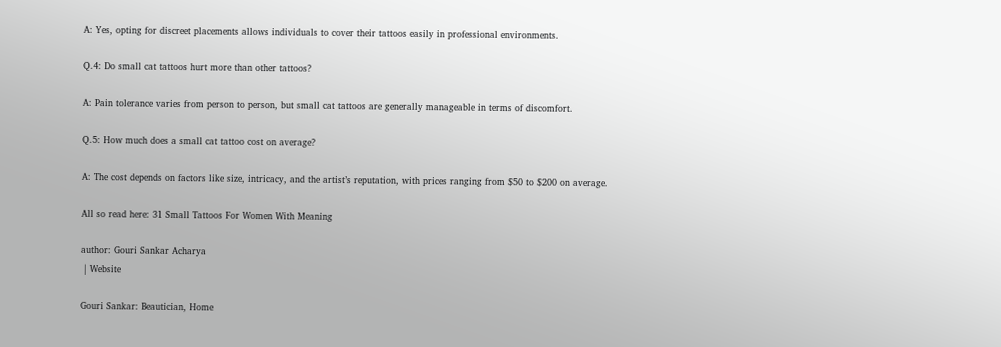A: Yes, opting for discreet placements allows individuals to cover their tattoos easily in professional environments.

Q.4: Do small cat tattoos hurt more than other tattoos?

A: Pain tolerance varies from person to person, but small cat tattoos are generally manageable in terms of discomfort.

Q.5: How much does a small cat tattoo cost on average?

A: The cost depends on factors like size, intricacy, and the artist’s reputation, with prices ranging from $50 to $200 on average.

All so read here: 31 Small Tattoos For Women With Meaning

author: Gouri Sankar Acharya
 | Website

Gouri Sankar: Beautician, Home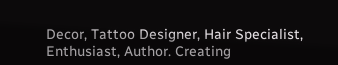Decor, Tattoo Designer, Hair Specialist, Enthusiast, Author. Creating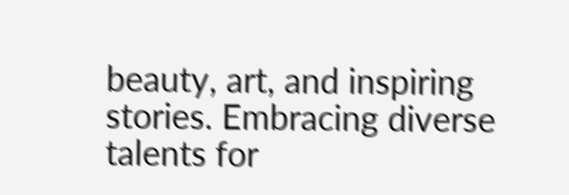beauty, art, and inspiring stories. Embracing diverse talents for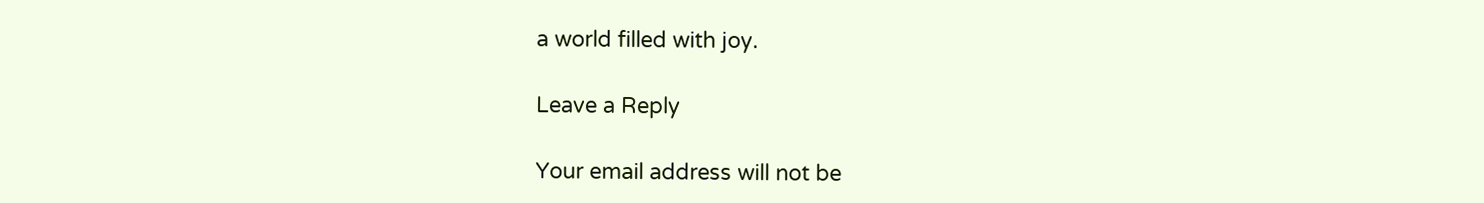a world filled with joy.

Leave a Reply

Your email address will not be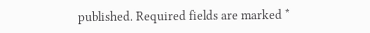published. Required fields are marked *